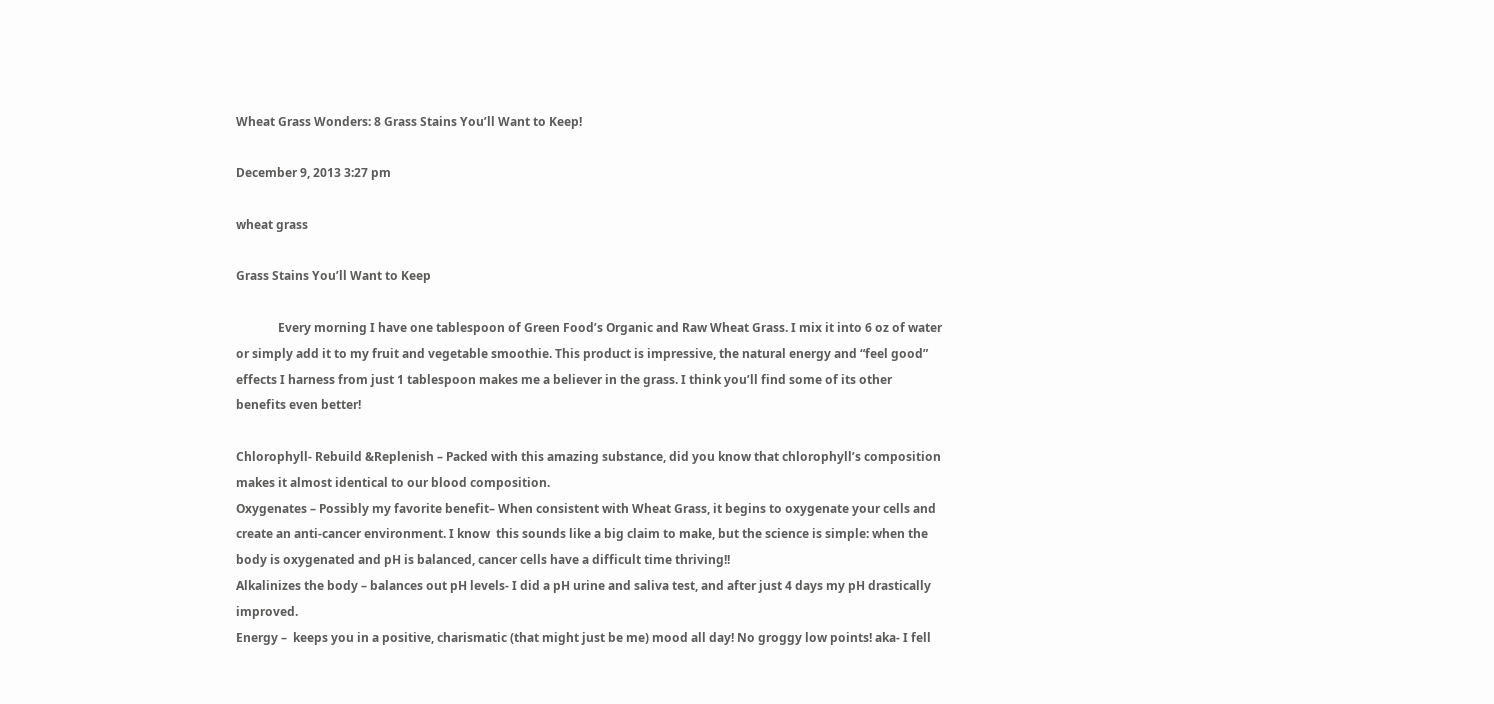Wheat Grass Wonders: 8 Grass Stains You’ll Want to Keep!

December 9, 2013 3:27 pm

wheat grass

Grass Stains You’ll Want to Keep

              Every morning I have one tablespoon of Green Food’s Organic and Raw Wheat Grass. I mix it into 6 oz of water or simply add it to my fruit and vegetable smoothie. This product is impressive, the natural energy and “feel good” effects I harness from just 1 tablespoon makes me a believer in the grass. I think you’ll find some of its other benefits even better!

Chlorophyll- Rebuild &Replenish – Packed with this amazing substance, did you know that chlorophyll’s composition makes it almost identical to our blood composition.
Oxygenates – Possibly my favorite benefit– When consistent with Wheat Grass, it begins to oxygenate your cells and create an anti-cancer environment. I know  this sounds like a big claim to make, but the science is simple: when the body is oxygenated and pH is balanced, cancer cells have a difficult time thriving!!
Alkalinizes the body – balances out pH levels- I did a pH urine and saliva test, and after just 4 days my pH drastically improved.
Energy –  keeps you in a positive, charismatic (that might just be me) mood all day! No groggy low points! aka- I fell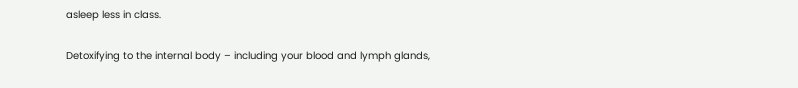asleep less in class.

Detoxifying to the internal body – including your blood and lymph glands,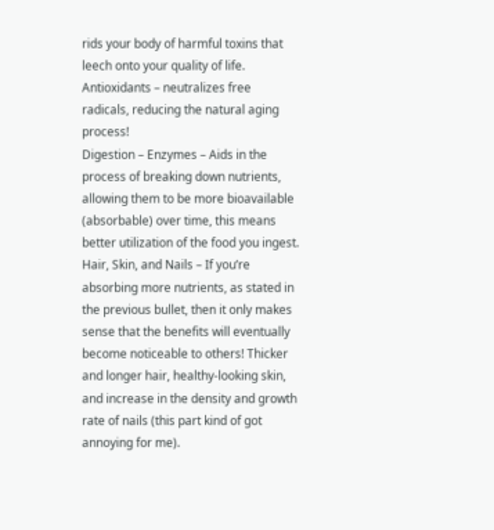rids your body of harmful toxins that leech onto your quality of life.
Antioxidants – neutralizes free radicals, reducing the natural aging process!
Digestion – Enzymes – Aids in the process of breaking down nutrients, allowing them to be more bioavailable (absorbable) over time, this means better utilization of the food you ingest.
Hair, Skin, and Nails – If you’re absorbing more nutrients, as stated in the previous bullet, then it only makes sense that the benefits will eventually become noticeable to others! Thicker and longer hair, healthy-looking skin, and increase in the density and growth rate of nails (this part kind of got annoying for me).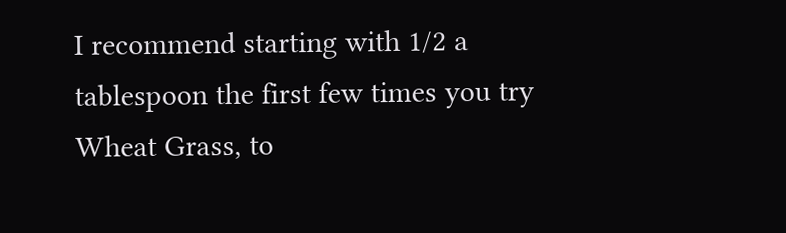I recommend starting with 1/2 a tablespoon the first few times you try Wheat Grass, to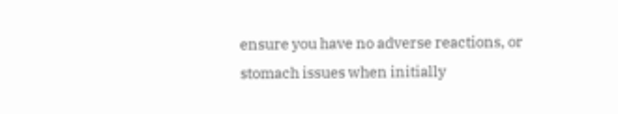ensure you have no adverse reactions, or stomach issues when initially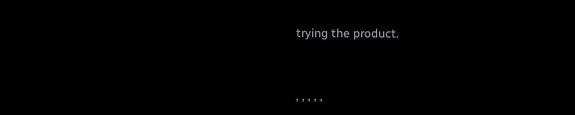trying the product.


, , , , ,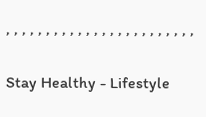, , , , , , , , , , , , , , , , , , , , , , , ,

Stay Healthy - Lifestyle